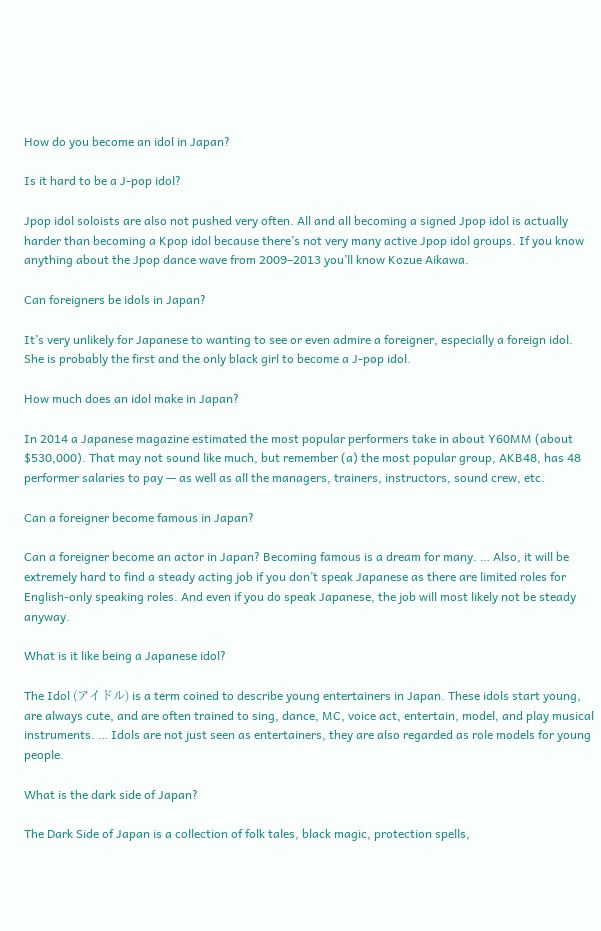How do you become an idol in Japan?

Is it hard to be a J-pop idol?

Jpop idol soloists are also not pushed very often. All and all becoming a signed Jpop idol is actually harder than becoming a Kpop idol because there’s not very many active Jpop idol groups. If you know anything about the Jpop dance wave from 2009–2013 you’ll know Kozue Aikawa.

Can foreigners be idols in Japan?

It’s very unlikely for Japanese to wanting to see or even admire a foreigner, especially a foreign idol. She is probably the first and the only black girl to become a J-pop idol.

How much does an idol make in Japan?

In 2014 a Japanese magazine estimated the most popular performers take in about Y60MM (about $530,000). That may not sound like much, but remember (a) the most popular group, AKB48, has 48 performer salaries to pay — as well as all the managers, trainers, instructors, sound crew, etc.

Can a foreigner become famous in Japan?

Can a foreigner become an actor in Japan? Becoming famous is a dream for many. … Also, it will be extremely hard to find a steady acting job if you don’t speak Japanese as there are limited roles for English-only speaking roles. And even if you do speak Japanese, the job will most likely not be steady anyway.

What is it like being a Japanese idol?

The Idol (アイドル) is a term coined to describe young entertainers in Japan. These idols start young, are always cute, and are often trained to sing, dance, MC, voice act, entertain, model, and play musical instruments. … Idols are not just seen as entertainers, they are also regarded as role models for young people.

What is the dark side of Japan?

The Dark Side of Japan is a collection of folk tales, black magic, protection spells,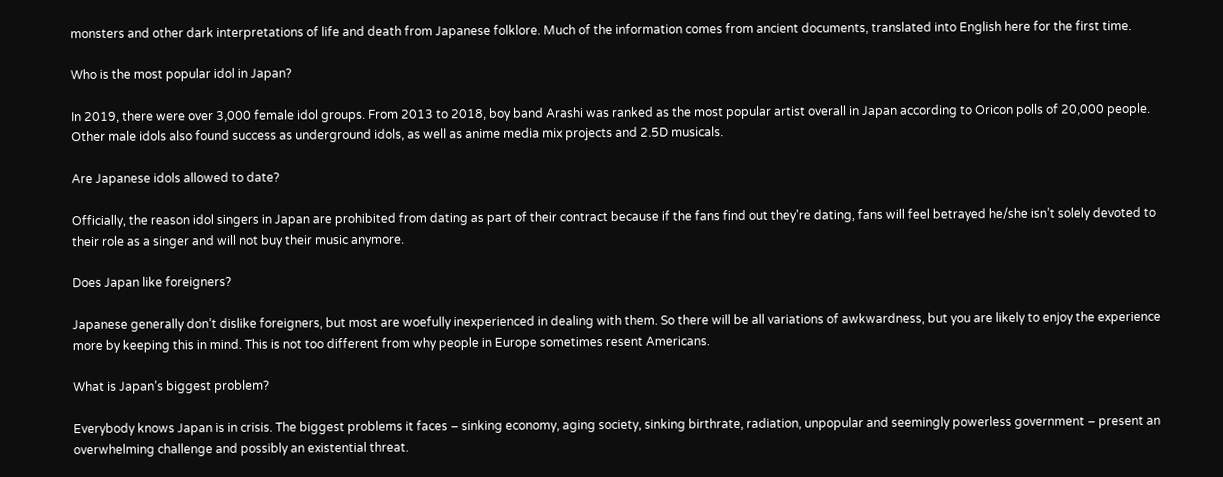monsters and other dark interpretations of life and death from Japanese folklore. Much of the information comes from ancient documents, translated into English here for the first time.

Who is the most popular idol in Japan?

In 2019, there were over 3,000 female idol groups. From 2013 to 2018, boy band Arashi was ranked as the most popular artist overall in Japan according to Oricon polls of 20,000 people. Other male idols also found success as underground idols, as well as anime media mix projects and 2.5D musicals.

Are Japanese idols allowed to date?

Officially, the reason idol singers in Japan are prohibited from dating as part of their contract because if the fans find out they’re dating, fans will feel betrayed he/she isn’t solely devoted to their role as a singer and will not buy their music anymore.

Does Japan like foreigners?

Japanese generally don’t dislike foreigners, but most are woefully inexperienced in dealing with them. So there will be all variations of awkwardness, but you are likely to enjoy the experience more by keeping this in mind. This is not too different from why people in Europe sometimes resent Americans.

What is Japan’s biggest problem?

Everybody knows Japan is in crisis. The biggest problems it faces – sinking economy, aging society, sinking birthrate, radiation, unpopular and seemingly powerless government – present an overwhelming challenge and possibly an existential threat.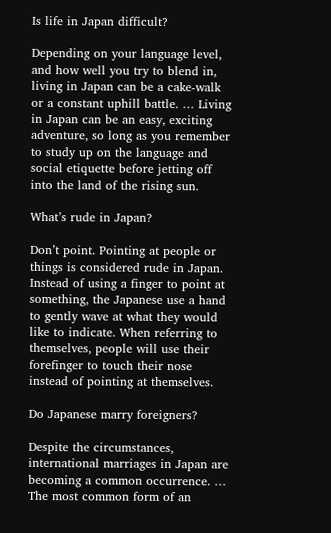Is life in Japan difficult?

Depending on your language level, and how well you try to blend in, living in Japan can be a cake-walk or a constant uphill battle. … Living in Japan can be an easy, exciting adventure, so long as you remember to study up on the language and social etiquette before jetting off into the land of the rising sun.

What’s rude in Japan?

Don’t point. Pointing at people or things is considered rude in Japan. Instead of using a finger to point at something, the Japanese use a hand to gently wave at what they would like to indicate. When referring to themselves, people will use their forefinger to touch their nose instead of pointing at themselves.

Do Japanese marry foreigners?

Despite the circumstances, international marriages in Japan are becoming a common occurrence. … The most common form of an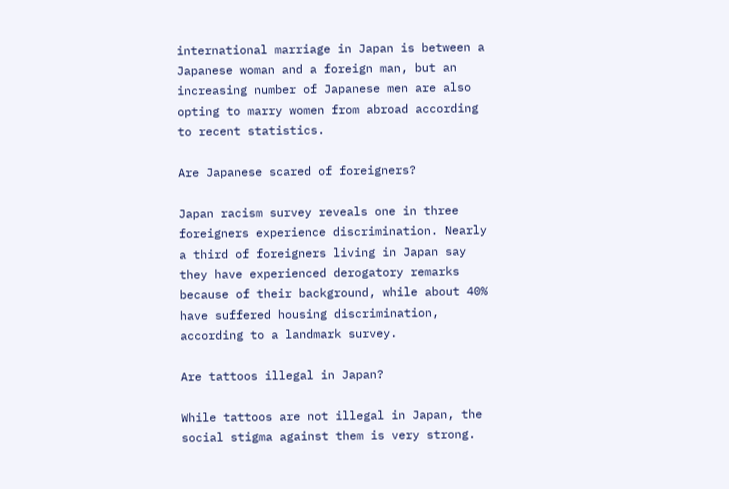international marriage in Japan is between a Japanese woman and a foreign man, but an increasing number of Japanese men are also opting to marry women from abroad according to recent statistics.

Are Japanese scared of foreigners?

Japan racism survey reveals one in three foreigners experience discrimination. Nearly a third of foreigners living in Japan say they have experienced derogatory remarks because of their background, while about 40% have suffered housing discrimination, according to a landmark survey.

Are tattoos illegal in Japan?

While tattoos are not illegal in Japan, the social stigma against them is very strong.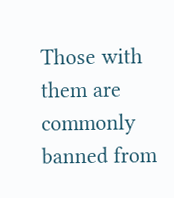Those with them are commonly banned from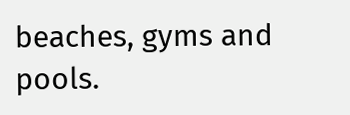beaches, gyms and pools.